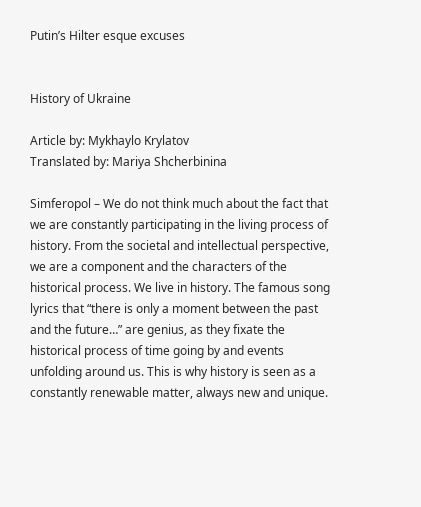Putin’s Hilter esque excuses


History of Ukraine

Article by: Mykhaylo Krylatov
Translated by: Mariya Shcherbinina

Simferopol – We do not think much about the fact that we are constantly participating in the living process of history. From the societal and intellectual perspective, we are a component and the characters of the historical process. We live in history. The famous song lyrics that “there is only a moment between the past and the future…” are genius, as they fixate the historical process of time going by and events unfolding around us. This is why history is seen as a constantly renewable matter, always new and unique.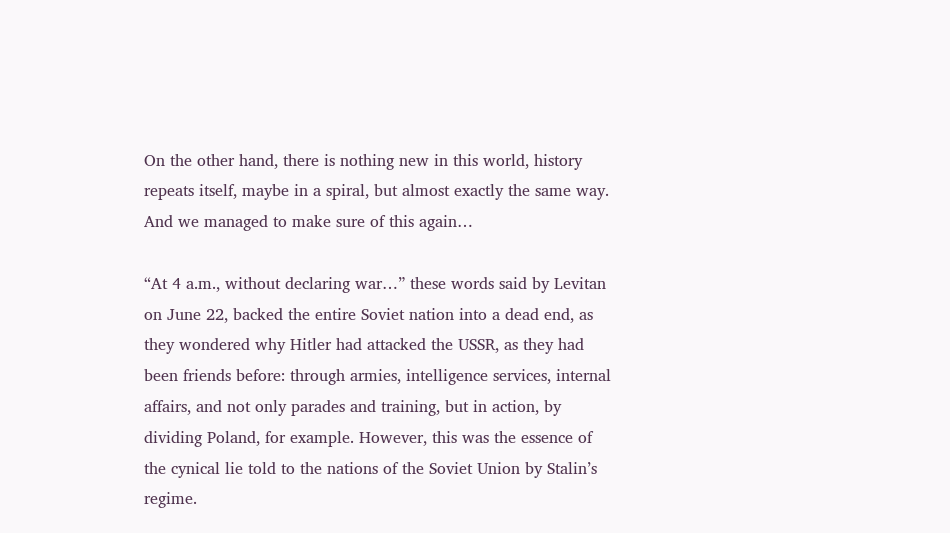On the other hand, there is nothing new in this world, history repeats itself, maybe in a spiral, but almost exactly the same way. And we managed to make sure of this again…

“At 4 a.m., without declaring war…” these words said by Levitan on June 22, backed the entire Soviet nation into a dead end, as they wondered why Hitler had attacked the USSR, as they had been friends before: through armies, intelligence services, internal affairs, and not only parades and training, but in action, by dividing Poland, for example. However, this was the essence of the cynical lie told to the nations of the Soviet Union by Stalin’s regime.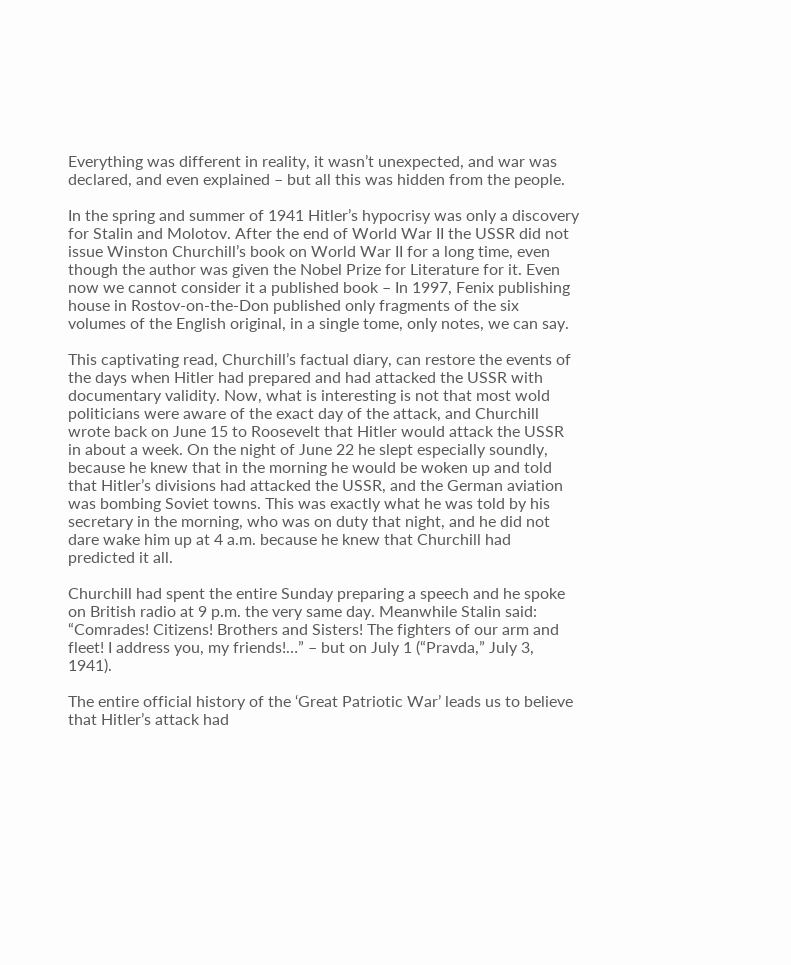Everything was different in reality, it wasn’t unexpected, and war was declared, and even explained – but all this was hidden from the people.

In the spring and summer of 1941 Hitler’s hypocrisy was only a discovery for Stalin and Molotov. After the end of World War II the USSR did not issue Winston Churchill’s book on World War II for a long time, even though the author was given the Nobel Prize for Literature for it. Even now we cannot consider it a published book – In 1997, Fenix publishing house in Rostov-on-the-Don published only fragments of the six volumes of the English original, in a single tome, only notes, we can say.

This captivating read, Churchill’s factual diary, can restore the events of the days when Hitler had prepared and had attacked the USSR with documentary validity. Now, what is interesting is not that most wold politicians were aware of the exact day of the attack, and Churchill wrote back on June 15 to Roosevelt that Hitler would attack the USSR in about a week. On the night of June 22 he slept especially soundly, because he knew that in the morning he would be woken up and told that Hitler’s divisions had attacked the USSR, and the German aviation was bombing Soviet towns. This was exactly what he was told by his secretary in the morning, who was on duty that night, and he did not dare wake him up at 4 a.m. because he knew that Churchill had predicted it all.

Churchill had spent the entire Sunday preparing a speech and he spoke on British radio at 9 p.m. the very same day. Meanwhile Stalin said: “Comrades! Citizens! Brothers and Sisters! The fighters of our arm and fleet! I address you, my friends!…” – but on July 1 (“Pravda,” July 3, 1941).

The entire official history of the ‘Great Patriotic War’ leads us to believe that Hitler’s attack had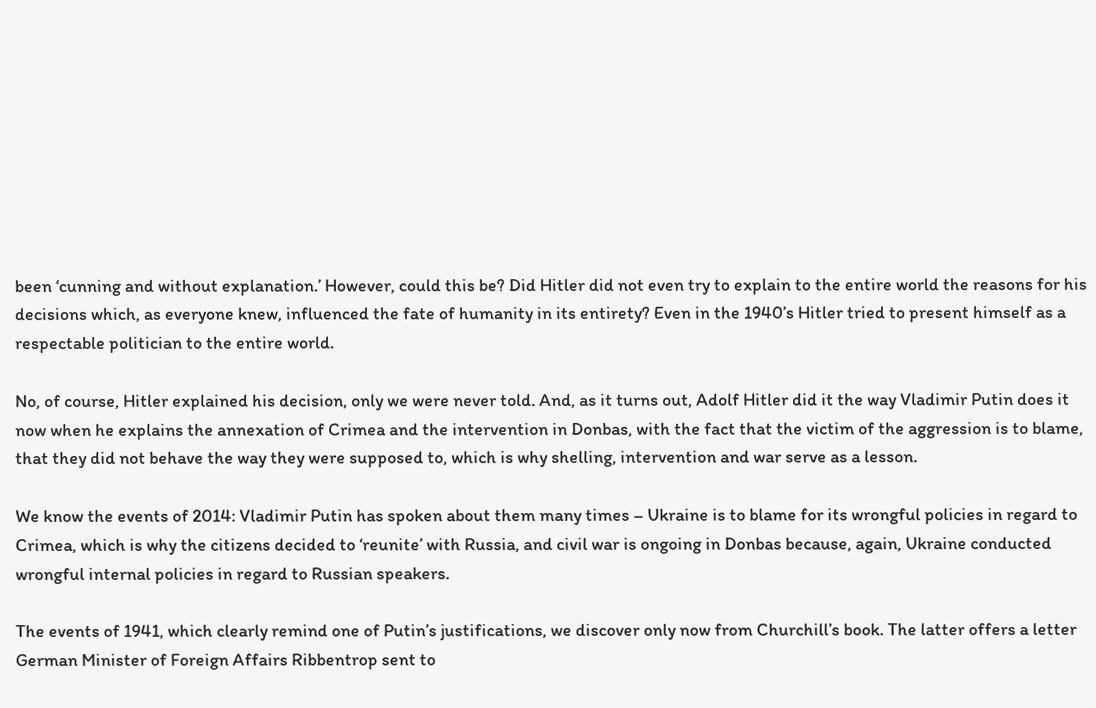been ‘cunning and without explanation.’ However, could this be? Did Hitler did not even try to explain to the entire world the reasons for his decisions which, as everyone knew, influenced the fate of humanity in its entirety? Even in the 1940’s Hitler tried to present himself as a respectable politician to the entire world.

No, of course, Hitler explained his decision, only we were never told. And, as it turns out, Adolf Hitler did it the way Vladimir Putin does it now when he explains the annexation of Crimea and the intervention in Donbas, with the fact that the victim of the aggression is to blame, that they did not behave the way they were supposed to, which is why shelling, intervention and war serve as a lesson.

We know the events of 2014: Vladimir Putin has spoken about them many times – Ukraine is to blame for its wrongful policies in regard to Crimea, which is why the citizens decided to ‘reunite’ with Russia, and civil war is ongoing in Donbas because, again, Ukraine conducted wrongful internal policies in regard to Russian speakers.

The events of 1941, which clearly remind one of Putin’s justifications, we discover only now from Churchill’s book. The latter offers a letter German Minister of Foreign Affairs Ribbentrop sent to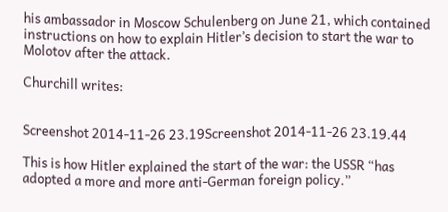his ambassador in Moscow Schulenberg on June 21, which contained instructions on how to explain Hitler’s decision to start the war to Molotov after the attack.

Churchill writes:


Screenshot 2014-11-26 23.19Screenshot 2014-11-26 23.19.44

This is how Hitler explained the start of the war: the USSR “has adopted a more and more anti-German foreign policy.”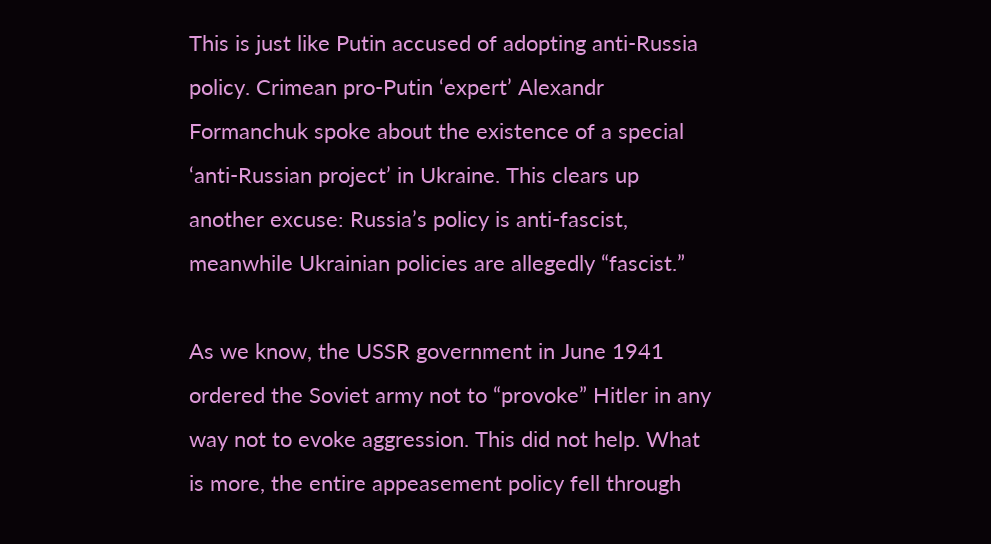This is just like Putin accused of adopting anti-Russia policy. Crimean pro-Putin ‘expert’ Alexandr Formanchuk spoke about the existence of a special ‘anti-Russian project’ in Ukraine. This clears up another excuse: Russia’s policy is anti-fascist, meanwhile Ukrainian policies are allegedly “fascist.”

As we know, the USSR government in June 1941 ordered the Soviet army not to “provoke” Hitler in any way not to evoke aggression. This did not help. What is more, the entire appeasement policy fell through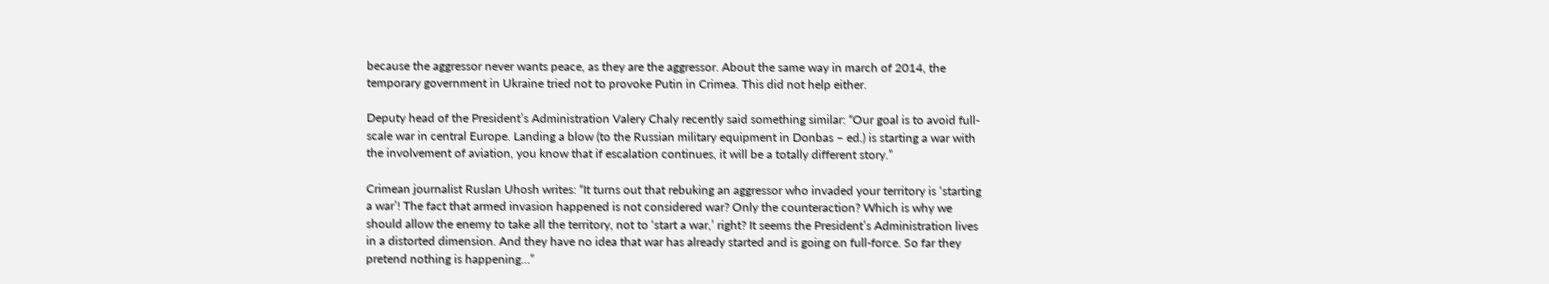because the aggressor never wants peace, as they are the aggressor. About the same way in march of 2014, the temporary government in Ukraine tried not to provoke Putin in Crimea. This did not help either.

Deputy head of the President’s Administration Valery Chaly recently said something similar: “Our goal is to avoid full-scale war in central Europe. Landing a blow (to the Russian military equipment in Donbas – ed.) is starting a war with the involvement of aviation, you know that if escalation continues, it will be a totally different story.”

Crimean journalist Ruslan Uhosh writes: “It turns out that rebuking an aggressor who invaded your territory is ‘starting a war’! The fact that armed invasion happened is not considered war? Only the counteraction? Which is why we should allow the enemy to take all the territory, not to ‘start a war,’ right? It seems the President’s Administration lives in a distorted dimension. And they have no idea that war has already started and is going on full-force. So far they pretend nothing is happening…”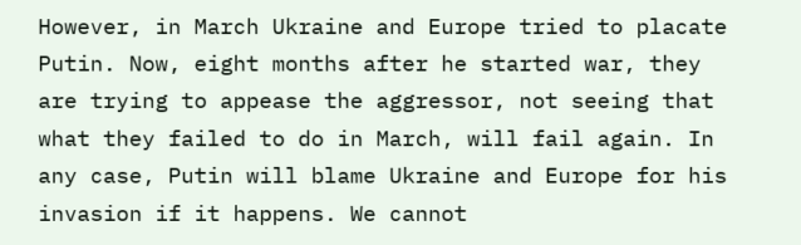However, in March Ukraine and Europe tried to placate Putin. Now, eight months after he started war, they are trying to appease the aggressor, not seeing that what they failed to do in March, will fail again. In any case, Putin will blame Ukraine and Europe for his invasion if it happens. We cannot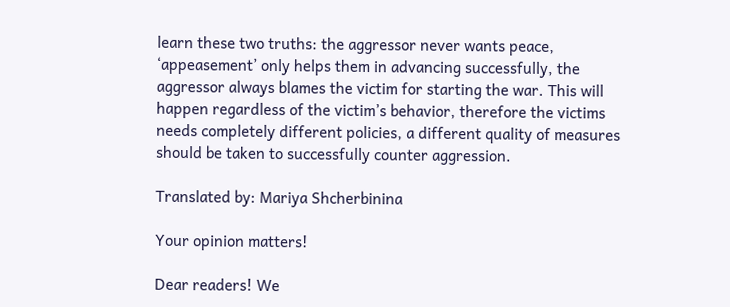learn these two truths: the aggressor never wants peace, ‘appeasement’ only helps them in advancing successfully, the aggressor always blames the victim for starting the war. This will happen regardless of the victim’s behavior, therefore the victims needs completely different policies, a different quality of measures should be taken to successfully counter aggression.

Translated by: Mariya Shcherbinina

Your opinion matters!

Dear readers! We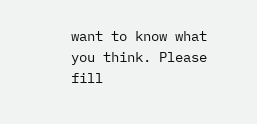want to know what you think. Please fill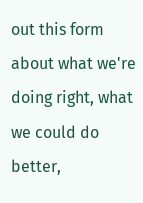out this form about what we're doing right, what we could do better,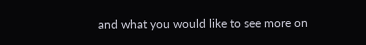and what you would like to see more on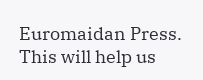Euromaidan Press. This will help us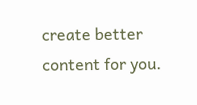create better content for you.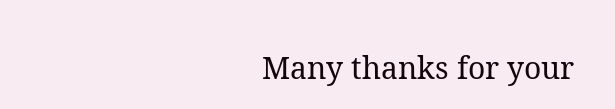Many thanks for your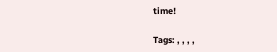time!

Tags: , , , ,